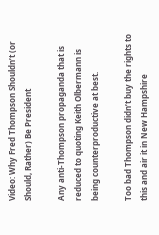Video: Why Fred Thompson Shouldn’t (or Should, Rather) Be President

Any anti-Thompson propaganda that is reduced to quoting Keith Olbermann is being counterproductive at best.

Too bad Thompson didn’t buy the rights to this and air it in New Hampshire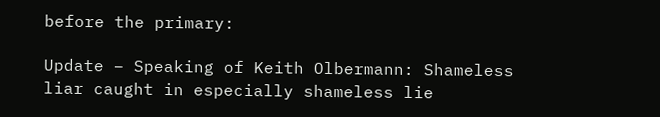before the primary:

Update – Speaking of Keith Olbermann: Shameless liar caught in especially shameless lie